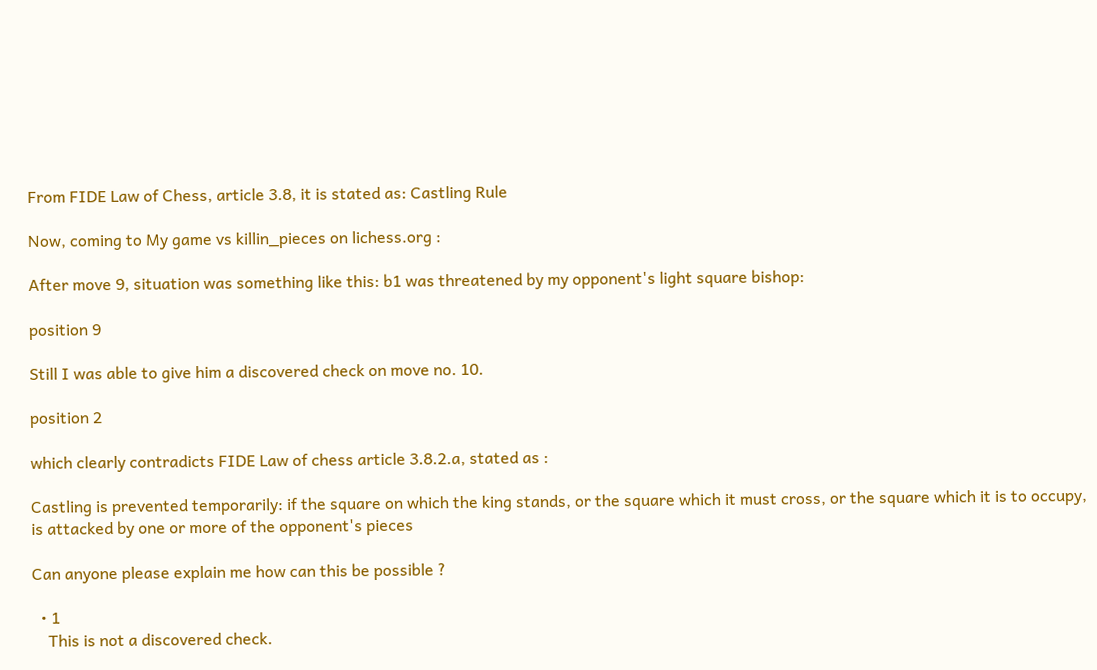From FIDE Law of Chess, article 3.8, it is stated as: Castling Rule

Now, coming to My game vs killin_pieces on lichess.org :

After move 9, situation was something like this: b1 was threatened by my opponent's light square bishop:

position 9

Still I was able to give him a discovered check on move no. 10.

position 2

which clearly contradicts FIDE Law of chess article 3.8.2.a, stated as :

Castling is prevented temporarily: if the square on which the king stands, or the square which it must cross, or the square which it is to occupy, is attacked by one or more of the opponent's pieces

Can anyone please explain me how can this be possible ?

  • 1
    This is not a discovered check.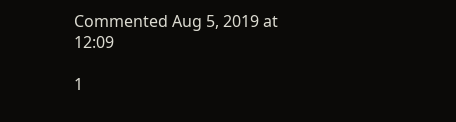Commented Aug 5, 2019 at 12:09

1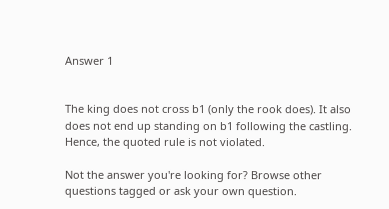Answer 1


The king does not cross b1 (only the rook does). It also does not end up standing on b1 following the castling. Hence, the quoted rule is not violated.

Not the answer you're looking for? Browse other questions tagged or ask your own question.